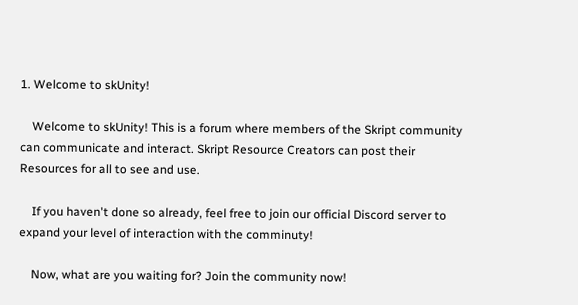1. Welcome to skUnity!

    Welcome to skUnity! This is a forum where members of the Skript community can communicate and interact. Skript Resource Creators can post their Resources for all to see and use.

    If you haven't done so already, feel free to join our official Discord server to expand your level of interaction with the comminuty!

    Now, what are you waiting for? Join the community now!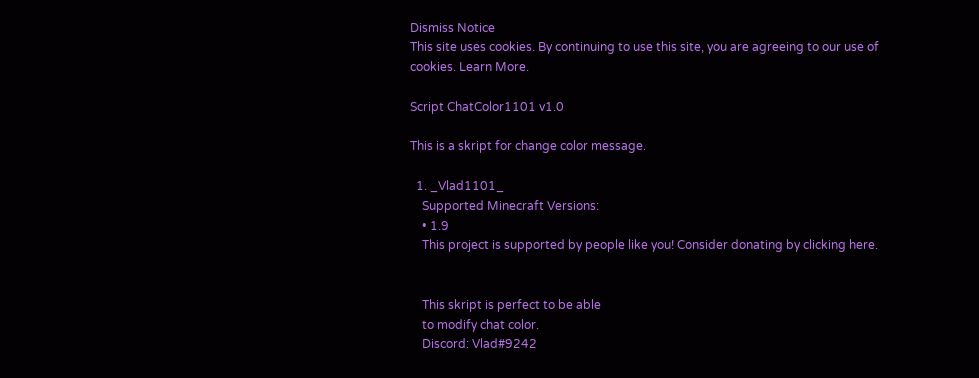Dismiss Notice
This site uses cookies. By continuing to use this site, you are agreeing to our use of cookies. Learn More.

Script ChatColor1101 v1.0

This is a skript for change color message.

  1. _Vlad1101_
    Supported Minecraft Versions:
    • 1.9
    This project is supported by people like you! Consider donating by clicking here.


    This skript is perfect to be able
    to modify chat color.
    Discord: Vlad#9242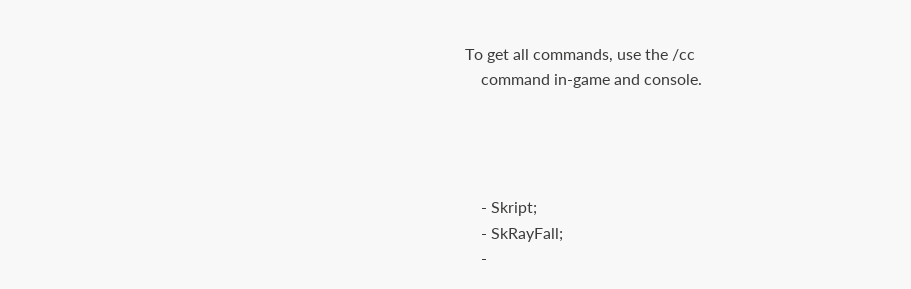To get all commands, use the /cc
    command in-game and console.




    - Skript;
    - SkRayFall;
    -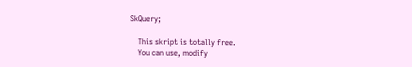SkQuery;

    This skript is totally free.
    You can use, modify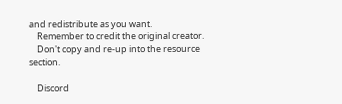and redistribute as you want.
    Remember to credit the original creator.
    Don't copy and re-up into the resource section.

    Discord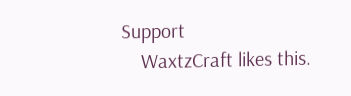Support
    WaxtzCraft likes this.